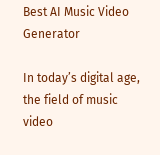Best AI Music Video Generator

In today’s digital age, the field of music video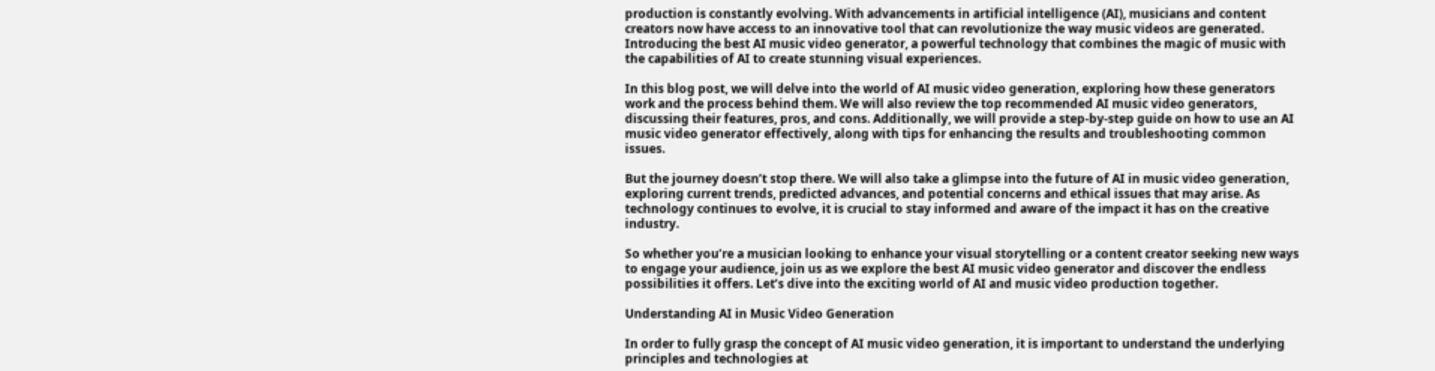production is constantly evolving. With advancements in artificial intelligence (AI), musicians and content creators now have access to an innovative tool that can revolutionize the way music videos are generated. Introducing the best AI music video generator, a powerful technology that combines the magic of music with the capabilities of AI to create stunning visual experiences.

In this blog post, we will delve into the world of AI music video generation, exploring how these generators work and the process behind them. We will also review the top recommended AI music video generators, discussing their features, pros, and cons. Additionally, we will provide a step-by-step guide on how to use an AI music video generator effectively, along with tips for enhancing the results and troubleshooting common issues.

But the journey doesn’t stop there. We will also take a glimpse into the future of AI in music video generation, exploring current trends, predicted advances, and potential concerns and ethical issues that may arise. As technology continues to evolve, it is crucial to stay informed and aware of the impact it has on the creative industry.

So whether you’re a musician looking to enhance your visual storytelling or a content creator seeking new ways to engage your audience, join us as we explore the best AI music video generator and discover the endless possibilities it offers. Let’s dive into the exciting world of AI and music video production together.

Understanding AI in Music Video Generation

In order to fully grasp the concept of AI music video generation, it is important to understand the underlying principles and technologies at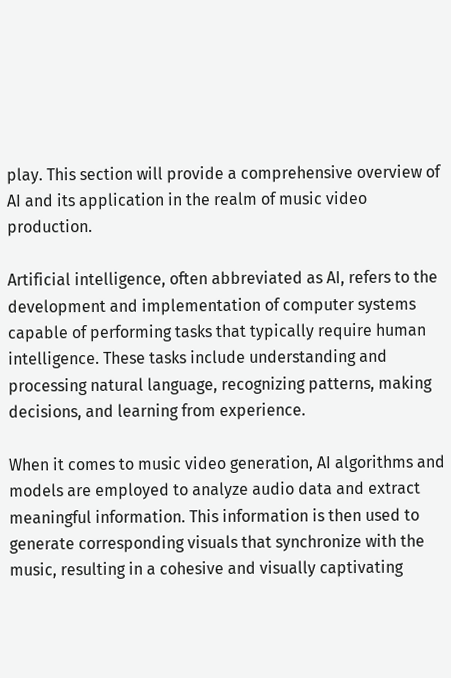play. This section will provide a comprehensive overview of AI and its application in the realm of music video production.

Artificial intelligence, often abbreviated as AI, refers to the development and implementation of computer systems capable of performing tasks that typically require human intelligence. These tasks include understanding and processing natural language, recognizing patterns, making decisions, and learning from experience.

When it comes to music video generation, AI algorithms and models are employed to analyze audio data and extract meaningful information. This information is then used to generate corresponding visuals that synchronize with the music, resulting in a cohesive and visually captivating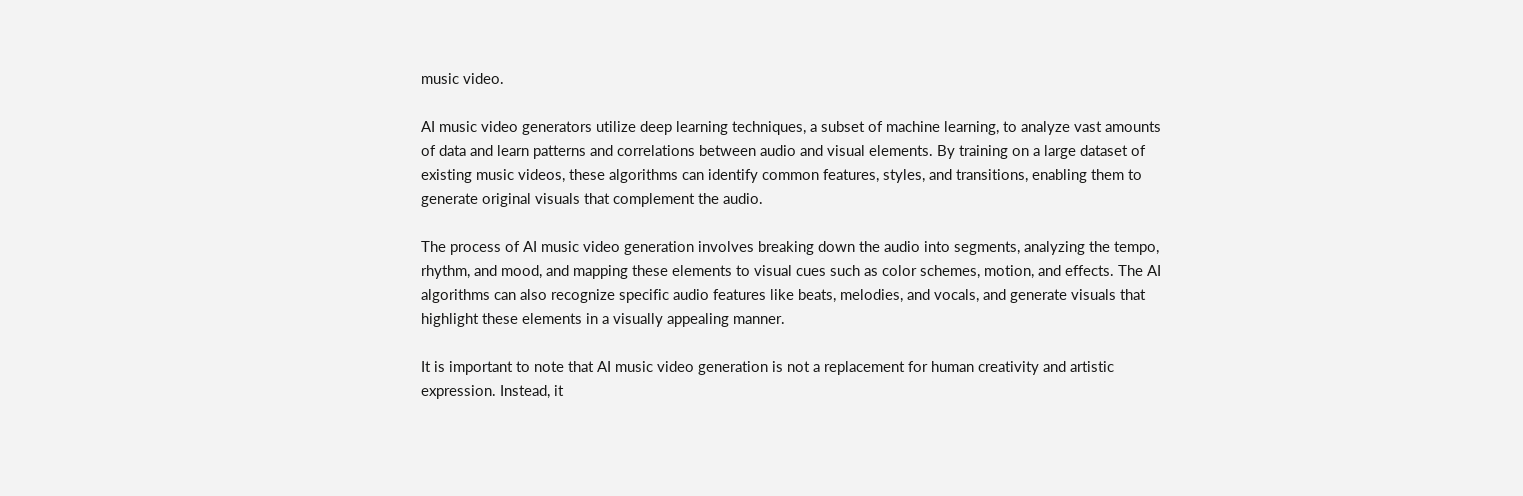music video.

AI music video generators utilize deep learning techniques, a subset of machine learning, to analyze vast amounts of data and learn patterns and correlations between audio and visual elements. By training on a large dataset of existing music videos, these algorithms can identify common features, styles, and transitions, enabling them to generate original visuals that complement the audio.

The process of AI music video generation involves breaking down the audio into segments, analyzing the tempo, rhythm, and mood, and mapping these elements to visual cues such as color schemes, motion, and effects. The AI algorithms can also recognize specific audio features like beats, melodies, and vocals, and generate visuals that highlight these elements in a visually appealing manner.

It is important to note that AI music video generation is not a replacement for human creativity and artistic expression. Instead, it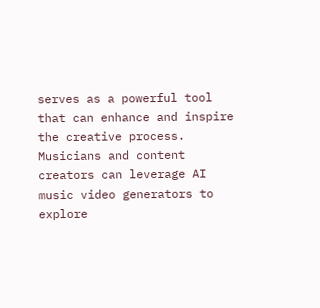serves as a powerful tool that can enhance and inspire the creative process. Musicians and content creators can leverage AI music video generators to explore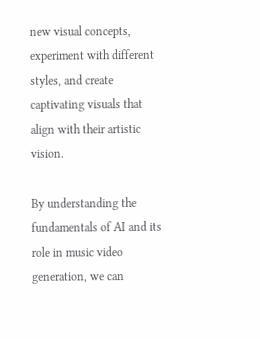new visual concepts, experiment with different styles, and create captivating visuals that align with their artistic vision.

By understanding the fundamentals of AI and its role in music video generation, we can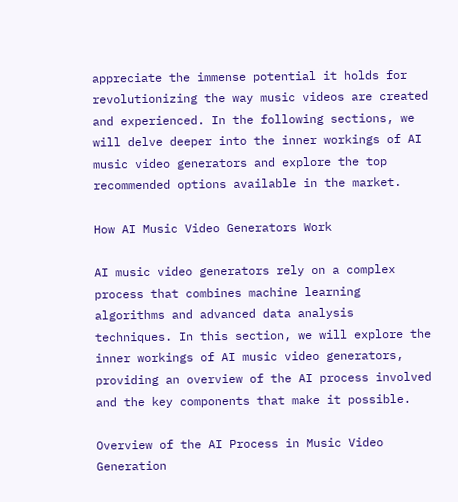appreciate the immense potential it holds for revolutionizing the way music videos are created and experienced. In the following sections, we will delve deeper into the inner workings of AI music video generators and explore the top recommended options available in the market.

How AI Music Video Generators Work

AI music video generators rely on a complex process that combines machine learning algorithms and advanced data analysis techniques. In this section, we will explore the inner workings of AI music video generators, providing an overview of the AI process involved and the key components that make it possible.

Overview of the AI Process in Music Video Generation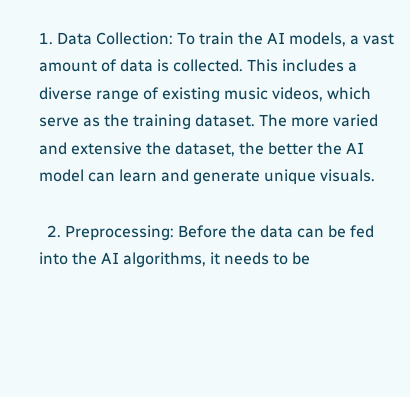1. Data Collection: To train the AI models, a vast amount of data is collected. This includes a diverse range of existing music videos, which serve as the training dataset. The more varied and extensive the dataset, the better the AI model can learn and generate unique visuals.

  2. Preprocessing: Before the data can be fed into the AI algorithms, it needs to be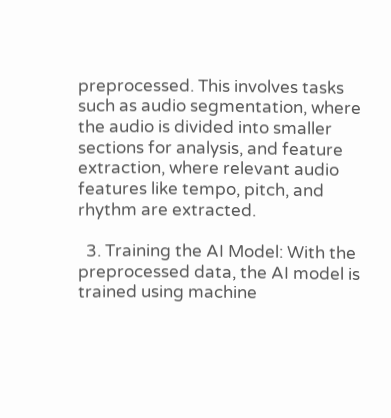preprocessed. This involves tasks such as audio segmentation, where the audio is divided into smaller sections for analysis, and feature extraction, where relevant audio features like tempo, pitch, and rhythm are extracted.

  3. Training the AI Model: With the preprocessed data, the AI model is trained using machine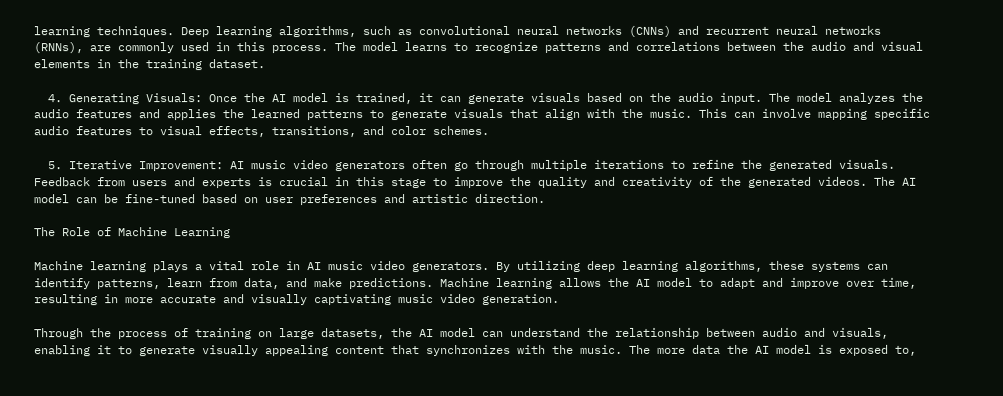learning techniques. Deep learning algorithms, such as convolutional neural networks (CNNs) and recurrent neural networks (RNNs), are commonly used in this process. The model learns to recognize patterns and correlations between the audio and visual elements in the training dataset.

  4. Generating Visuals: Once the AI model is trained, it can generate visuals based on the audio input. The model analyzes the audio features and applies the learned patterns to generate visuals that align with the music. This can involve mapping specific audio features to visual effects, transitions, and color schemes.

  5. Iterative Improvement: AI music video generators often go through multiple iterations to refine the generated visuals. Feedback from users and experts is crucial in this stage to improve the quality and creativity of the generated videos. The AI model can be fine-tuned based on user preferences and artistic direction.

The Role of Machine Learning

Machine learning plays a vital role in AI music video generators. By utilizing deep learning algorithms, these systems can identify patterns, learn from data, and make predictions. Machine learning allows the AI model to adapt and improve over time, resulting in more accurate and visually captivating music video generation.

Through the process of training on large datasets, the AI model can understand the relationship between audio and visuals, enabling it to generate visually appealing content that synchronizes with the music. The more data the AI model is exposed to,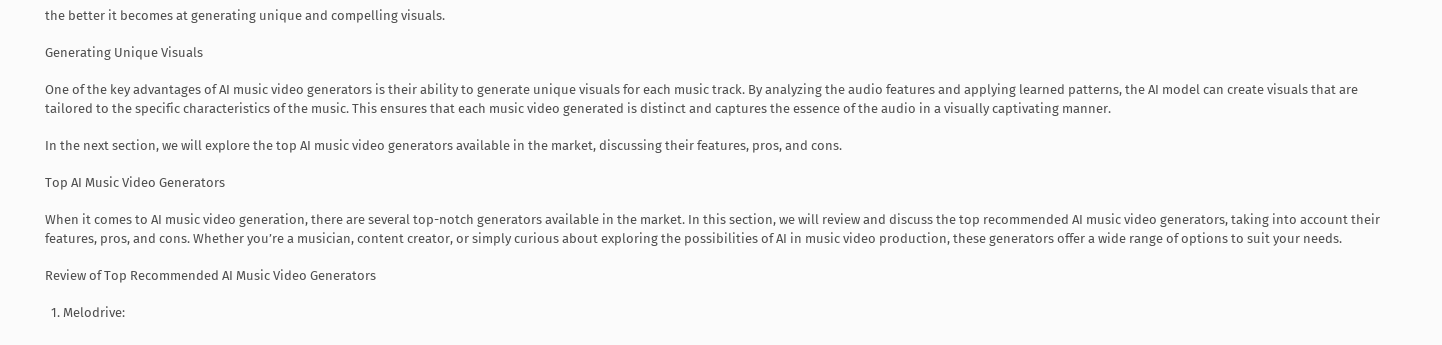the better it becomes at generating unique and compelling visuals.

Generating Unique Visuals

One of the key advantages of AI music video generators is their ability to generate unique visuals for each music track. By analyzing the audio features and applying learned patterns, the AI model can create visuals that are tailored to the specific characteristics of the music. This ensures that each music video generated is distinct and captures the essence of the audio in a visually captivating manner.

In the next section, we will explore the top AI music video generators available in the market, discussing their features, pros, and cons.

Top AI Music Video Generators

When it comes to AI music video generation, there are several top-notch generators available in the market. In this section, we will review and discuss the top recommended AI music video generators, taking into account their features, pros, and cons. Whether you’re a musician, content creator, or simply curious about exploring the possibilities of AI in music video production, these generators offer a wide range of options to suit your needs.

Review of Top Recommended AI Music Video Generators

  1. Melodrive: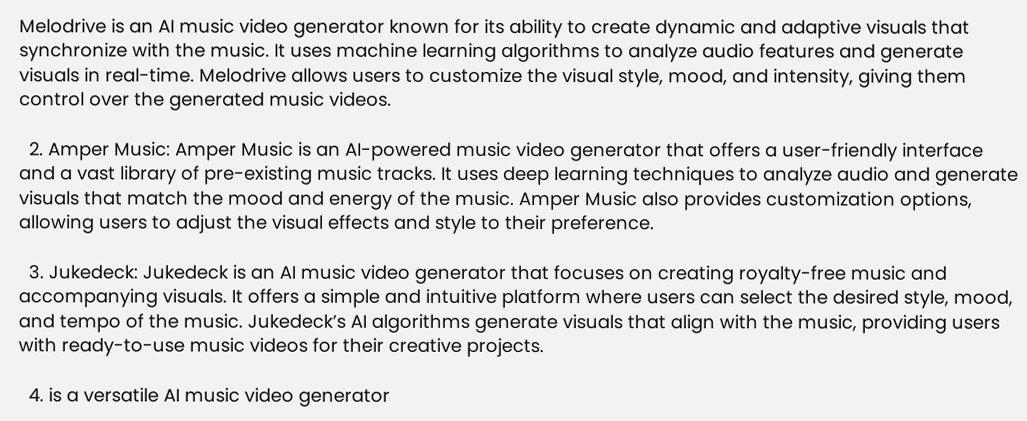Melodrive is an AI music video generator known for its ability to create dynamic and adaptive visuals that synchronize with the music. It uses machine learning algorithms to analyze audio features and generate visuals in real-time. Melodrive allows users to customize the visual style, mood, and intensity, giving them control over the generated music videos.

  2. Amper Music: Amper Music is an AI-powered music video generator that offers a user-friendly interface and a vast library of pre-existing music tracks. It uses deep learning techniques to analyze audio and generate visuals that match the mood and energy of the music. Amper Music also provides customization options, allowing users to adjust the visual effects and style to their preference.

  3. Jukedeck: Jukedeck is an AI music video generator that focuses on creating royalty-free music and accompanying visuals. It offers a simple and intuitive platform where users can select the desired style, mood, and tempo of the music. Jukedeck’s AI algorithms generate visuals that align with the music, providing users with ready-to-use music videos for their creative projects.

  4. is a versatile AI music video generator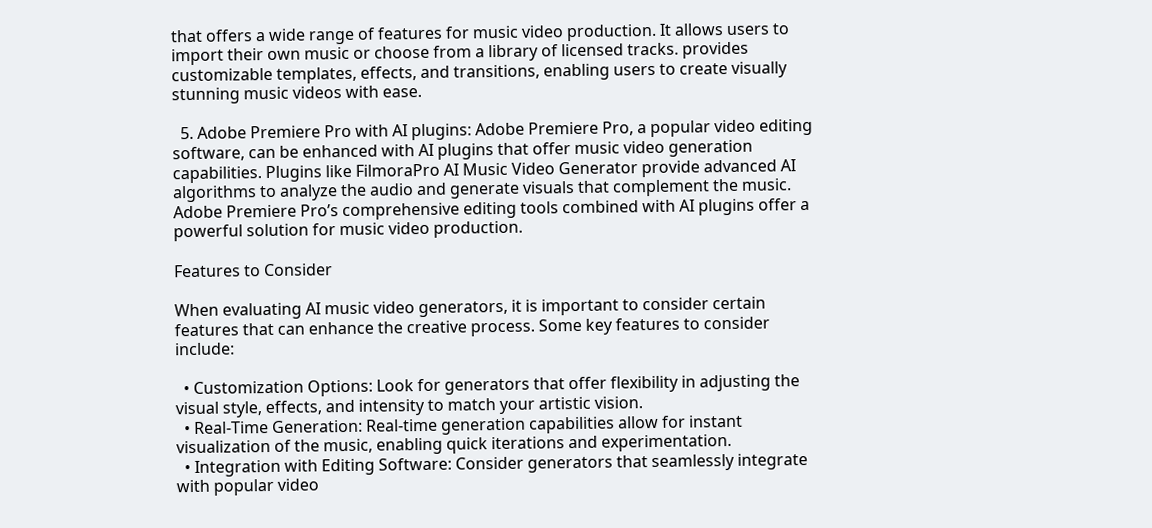that offers a wide range of features for music video production. It allows users to import their own music or choose from a library of licensed tracks. provides customizable templates, effects, and transitions, enabling users to create visually stunning music videos with ease.

  5. Adobe Premiere Pro with AI plugins: Adobe Premiere Pro, a popular video editing software, can be enhanced with AI plugins that offer music video generation capabilities. Plugins like FilmoraPro AI Music Video Generator provide advanced AI algorithms to analyze the audio and generate visuals that complement the music. Adobe Premiere Pro’s comprehensive editing tools combined with AI plugins offer a powerful solution for music video production.

Features to Consider

When evaluating AI music video generators, it is important to consider certain features that can enhance the creative process. Some key features to consider include:

  • Customization Options: Look for generators that offer flexibility in adjusting the visual style, effects, and intensity to match your artistic vision.
  • Real-Time Generation: Real-time generation capabilities allow for instant visualization of the music, enabling quick iterations and experimentation.
  • Integration with Editing Software: Consider generators that seamlessly integrate with popular video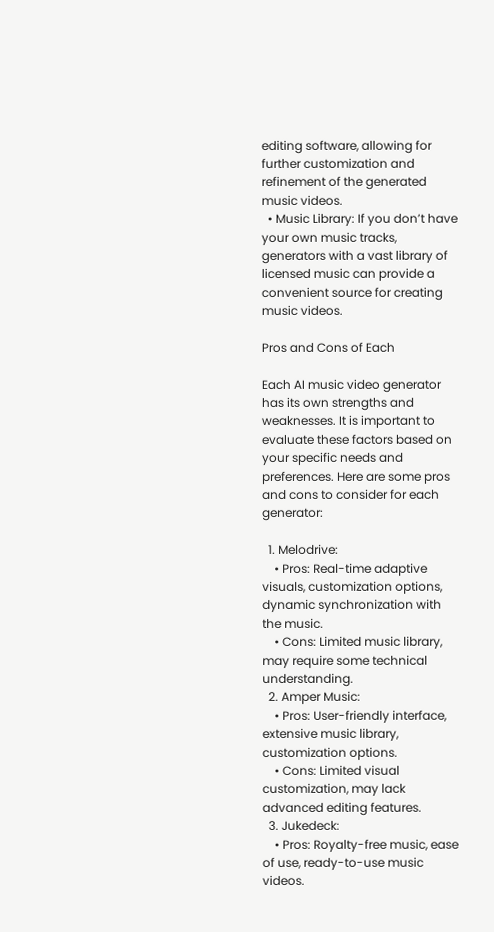editing software, allowing for further customization and refinement of the generated music videos.
  • Music Library: If you don’t have your own music tracks, generators with a vast library of licensed music can provide a convenient source for creating music videos.

Pros and Cons of Each

Each AI music video generator has its own strengths and weaknesses. It is important to evaluate these factors based on your specific needs and preferences. Here are some pros and cons to consider for each generator:

  1. Melodrive:
    • Pros: Real-time adaptive visuals, customization options, dynamic synchronization with the music.
    • Cons: Limited music library, may require some technical understanding.
  2. Amper Music:
    • Pros: User-friendly interface, extensive music library, customization options.
    • Cons: Limited visual customization, may lack advanced editing features.
  3. Jukedeck:
    • Pros: Royalty-free music, ease of use, ready-to-use music videos.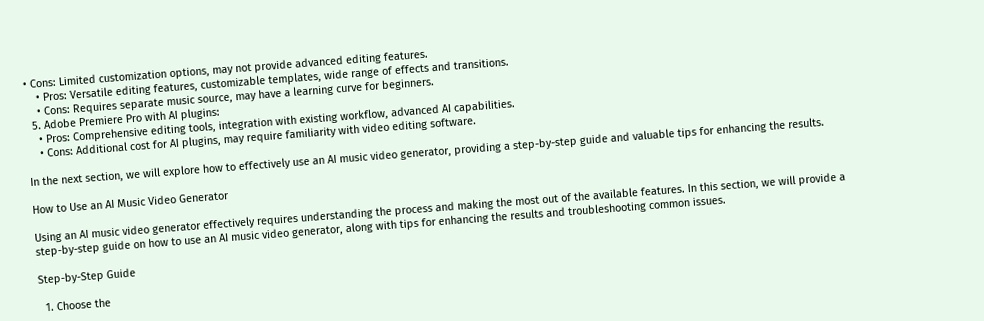• Cons: Limited customization options, may not provide advanced editing features.
    • Pros: Versatile editing features, customizable templates, wide range of effects and transitions.
    • Cons: Requires separate music source, may have a learning curve for beginners.
  5. Adobe Premiere Pro with AI plugins:
    • Pros: Comprehensive editing tools, integration with existing workflow, advanced AI capabilities.
    • Cons: Additional cost for AI plugins, may require familiarity with video editing software.

In the next section, we will explore how to effectively use an AI music video generator, providing a step-by-step guide and valuable tips for enhancing the results.

How to Use an AI Music Video Generator

Using an AI music video generator effectively requires understanding the process and making the most out of the available features. In this section, we will provide a step-by-step guide on how to use an AI music video generator, along with tips for enhancing the results and troubleshooting common issues.

Step-by-Step Guide

  1. Choose the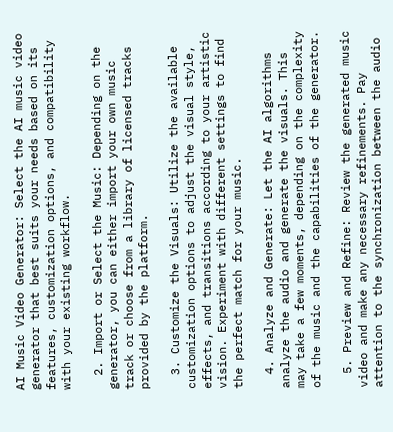AI Music Video Generator: Select the AI music video generator that best suits your needs based on its features, customization options, and compatibility with your existing workflow.

  2. Import or Select the Music: Depending on the generator, you can either import your own music track or choose from a library of licensed tracks provided by the platform.

  3. Customize the Visuals: Utilize the available customization options to adjust the visual style, effects, and transitions according to your artistic vision. Experiment with different settings to find the perfect match for your music.

  4. Analyze and Generate: Let the AI algorithms analyze the audio and generate the visuals. This may take a few moments, depending on the complexity of the music and the capabilities of the generator.

  5. Preview and Refine: Review the generated music video and make any necessary refinements. Pay attention to the synchronization between the audio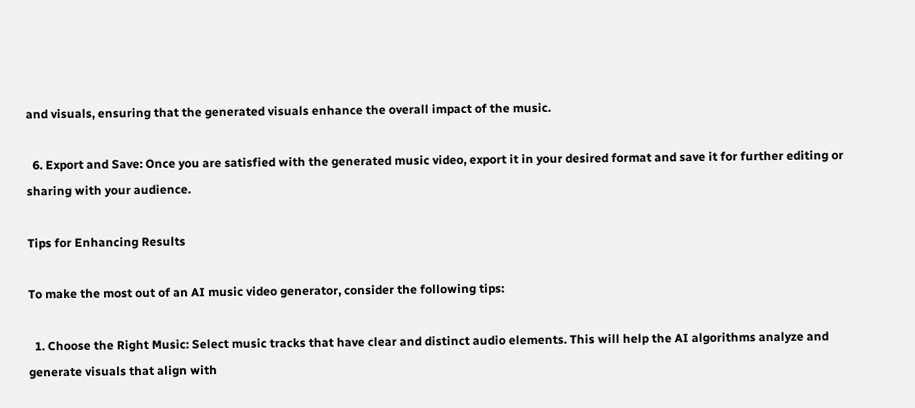and visuals, ensuring that the generated visuals enhance the overall impact of the music.

  6. Export and Save: Once you are satisfied with the generated music video, export it in your desired format and save it for further editing or sharing with your audience.

Tips for Enhancing Results

To make the most out of an AI music video generator, consider the following tips:

  1. Choose the Right Music: Select music tracks that have clear and distinct audio elements. This will help the AI algorithms analyze and generate visuals that align with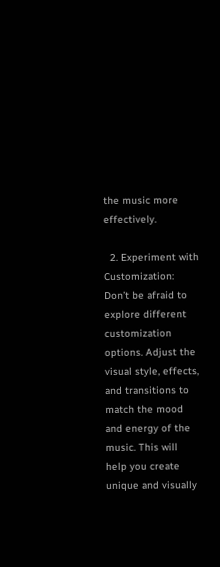the music more effectively.

  2. Experiment with Customization: Don’t be afraid to explore different customization options. Adjust the visual style, effects, and transitions to match the mood and energy of the music. This will help you create unique and visually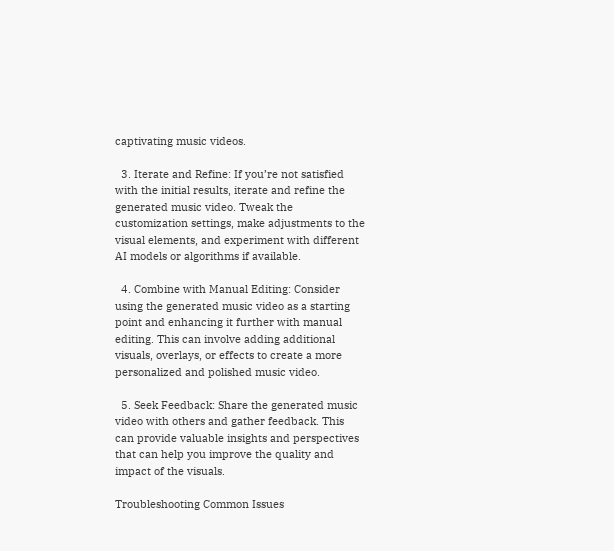captivating music videos.

  3. Iterate and Refine: If you’re not satisfied with the initial results, iterate and refine the generated music video. Tweak the customization settings, make adjustments to the visual elements, and experiment with different AI models or algorithms if available.

  4. Combine with Manual Editing: Consider using the generated music video as a starting point and enhancing it further with manual editing. This can involve adding additional visuals, overlays, or effects to create a more personalized and polished music video.

  5. Seek Feedback: Share the generated music video with others and gather feedback. This can provide valuable insights and perspectives that can help you improve the quality and impact of the visuals.

Troubleshooting Common Issues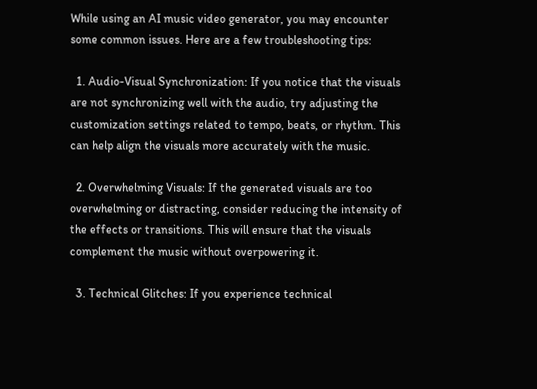While using an AI music video generator, you may encounter some common issues. Here are a few troubleshooting tips:

  1. Audio-Visual Synchronization: If you notice that the visuals are not synchronizing well with the audio, try adjusting the customization settings related to tempo, beats, or rhythm. This can help align the visuals more accurately with the music.

  2. Overwhelming Visuals: If the generated visuals are too overwhelming or distracting, consider reducing the intensity of the effects or transitions. This will ensure that the visuals complement the music without overpowering it.

  3. Technical Glitches: If you experience technical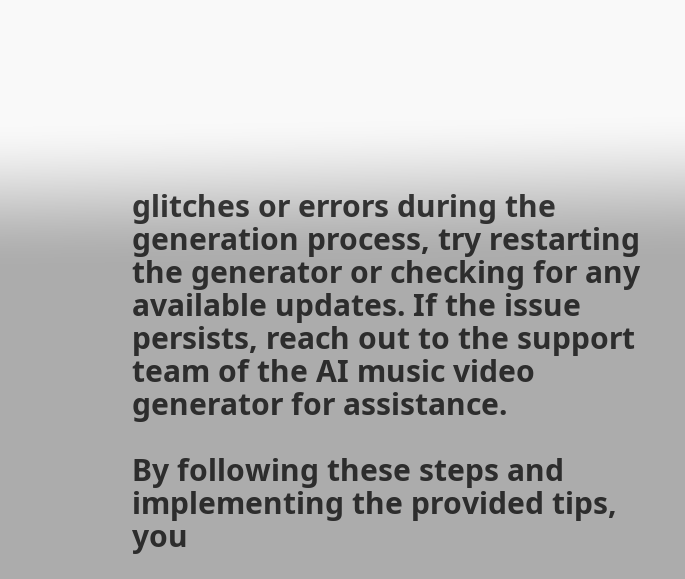glitches or errors during the generation process, try restarting the generator or checking for any available updates. If the issue persists, reach out to the support team of the AI music video generator for assistance.

By following these steps and implementing the provided tips, you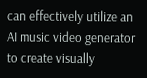can effectively utilize an AI music video generator to create visually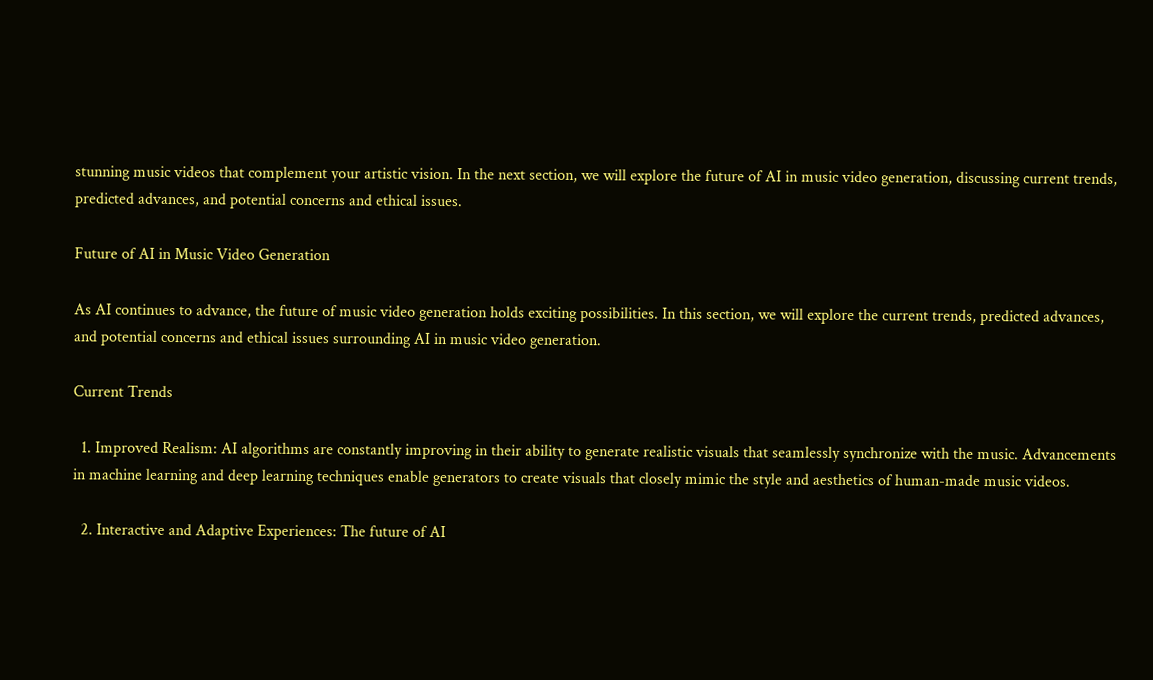stunning music videos that complement your artistic vision. In the next section, we will explore the future of AI in music video generation, discussing current trends, predicted advances, and potential concerns and ethical issues.

Future of AI in Music Video Generation

As AI continues to advance, the future of music video generation holds exciting possibilities. In this section, we will explore the current trends, predicted advances, and potential concerns and ethical issues surrounding AI in music video generation.

Current Trends

  1. Improved Realism: AI algorithms are constantly improving in their ability to generate realistic visuals that seamlessly synchronize with the music. Advancements in machine learning and deep learning techniques enable generators to create visuals that closely mimic the style and aesthetics of human-made music videos.

  2. Interactive and Adaptive Experiences: The future of AI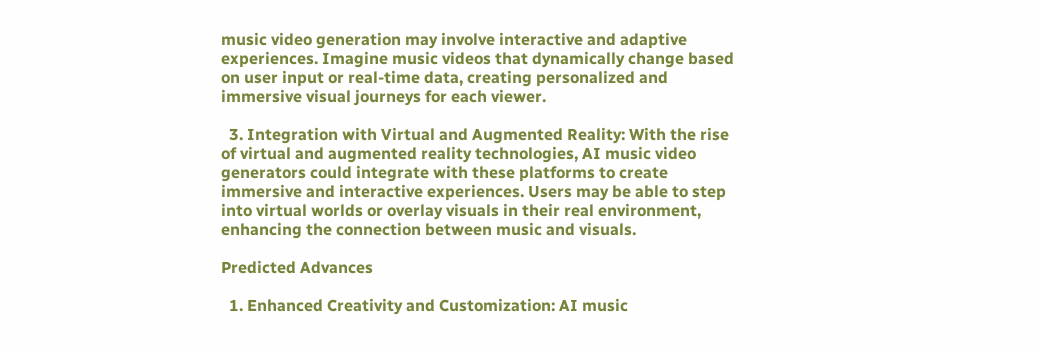music video generation may involve interactive and adaptive experiences. Imagine music videos that dynamically change based on user input or real-time data, creating personalized and immersive visual journeys for each viewer.

  3. Integration with Virtual and Augmented Reality: With the rise of virtual and augmented reality technologies, AI music video generators could integrate with these platforms to create immersive and interactive experiences. Users may be able to step into virtual worlds or overlay visuals in their real environment, enhancing the connection between music and visuals.

Predicted Advances

  1. Enhanced Creativity and Customization: AI music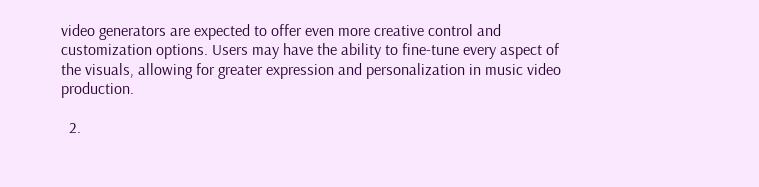video generators are expected to offer even more creative control and customization options. Users may have the ability to fine-tune every aspect of the visuals, allowing for greater expression and personalization in music video production.

  2.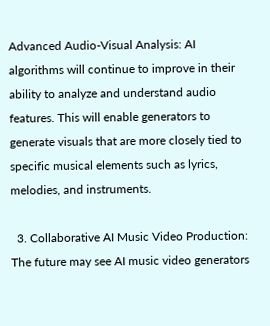Advanced Audio-Visual Analysis: AI algorithms will continue to improve in their ability to analyze and understand audio features. This will enable generators to generate visuals that are more closely tied to specific musical elements such as lyrics, melodies, and instruments.

  3. Collaborative AI Music Video Production: The future may see AI music video generators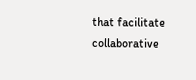that facilitate collaborative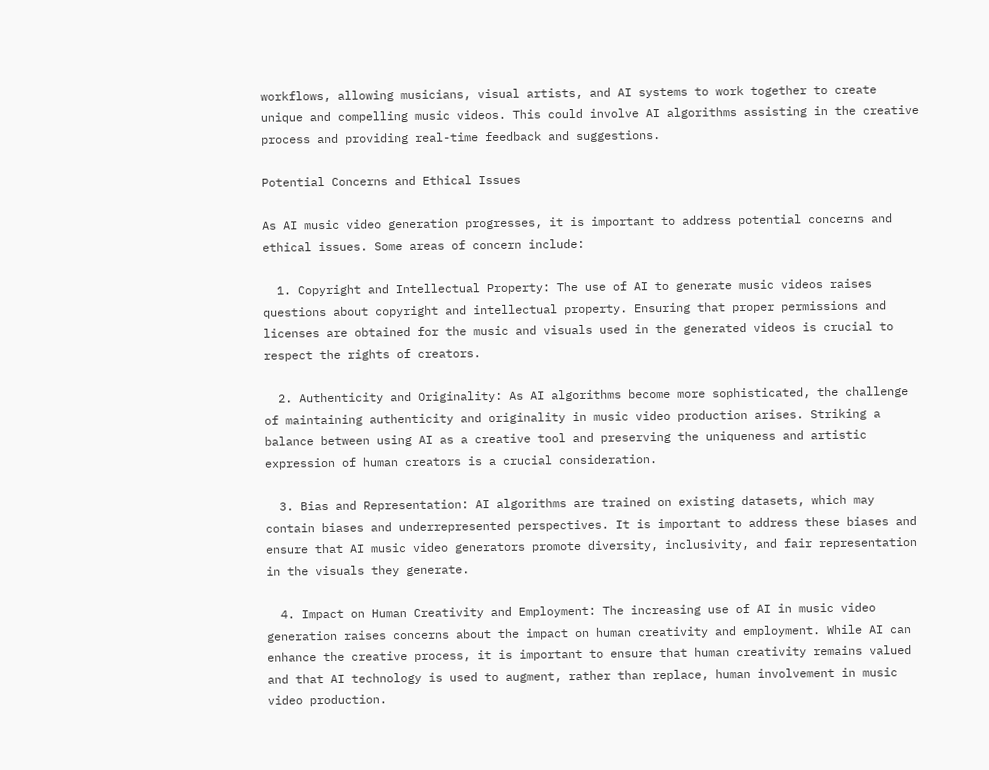workflows, allowing musicians, visual artists, and AI systems to work together to create unique and compelling music videos. This could involve AI algorithms assisting in the creative process and providing real-time feedback and suggestions.

Potential Concerns and Ethical Issues

As AI music video generation progresses, it is important to address potential concerns and ethical issues. Some areas of concern include:

  1. Copyright and Intellectual Property: The use of AI to generate music videos raises questions about copyright and intellectual property. Ensuring that proper permissions and licenses are obtained for the music and visuals used in the generated videos is crucial to respect the rights of creators.

  2. Authenticity and Originality: As AI algorithms become more sophisticated, the challenge of maintaining authenticity and originality in music video production arises. Striking a balance between using AI as a creative tool and preserving the uniqueness and artistic expression of human creators is a crucial consideration.

  3. Bias and Representation: AI algorithms are trained on existing datasets, which may contain biases and underrepresented perspectives. It is important to address these biases and ensure that AI music video generators promote diversity, inclusivity, and fair representation in the visuals they generate.

  4. Impact on Human Creativity and Employment: The increasing use of AI in music video generation raises concerns about the impact on human creativity and employment. While AI can enhance the creative process, it is important to ensure that human creativity remains valued and that AI technology is used to augment, rather than replace, human involvement in music video production.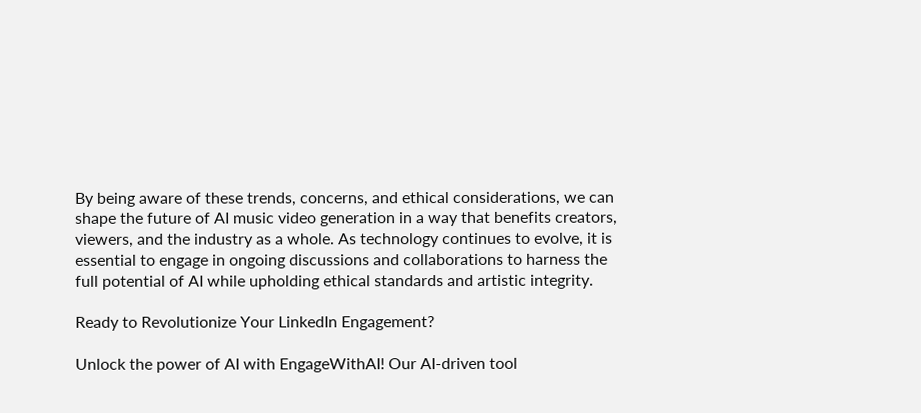By being aware of these trends, concerns, and ethical considerations, we can shape the future of AI music video generation in a way that benefits creators, viewers, and the industry as a whole. As technology continues to evolve, it is essential to engage in ongoing discussions and collaborations to harness the full potential of AI while upholding ethical standards and artistic integrity.

Ready to Revolutionize Your LinkedIn Engagement?

Unlock the power of AI with EngageWithAI! Our AI-driven tool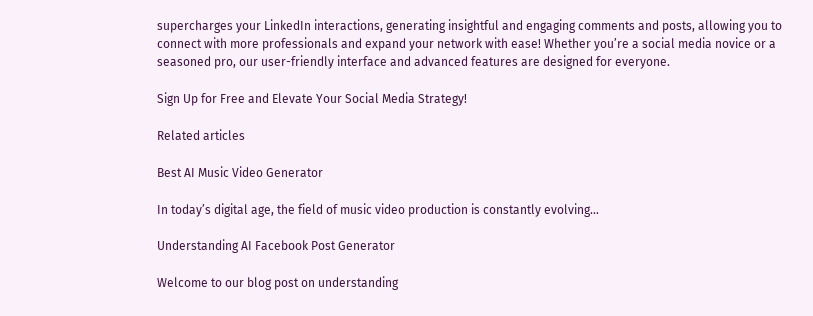supercharges your LinkedIn interactions, generating insightful and engaging comments and posts, allowing you to connect with more professionals and expand your network with ease! Whether you’re a social media novice or a seasoned pro, our user-friendly interface and advanced features are designed for everyone.

Sign Up for Free and Elevate Your Social Media Strategy!

Related articles

Best AI Music Video Generator

In today’s digital age, the field of music video production is constantly evolving…

Understanding AI Facebook Post Generator

Welcome to our blog post on understanding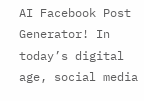AI Facebook Post Generator! In today’s digital age, social media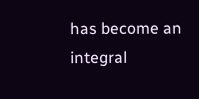has become an integral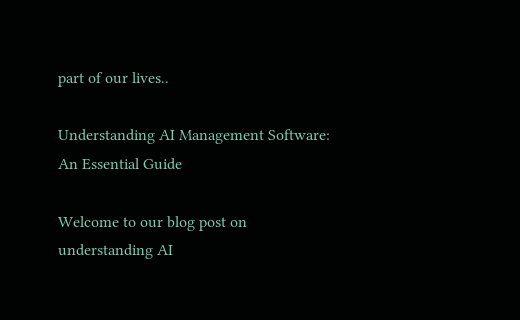part of our lives..

Understanding AI Management Software: An Essential Guide

Welcome to our blog post on understanding AI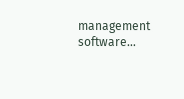management software…